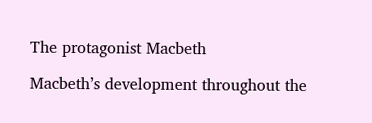The protagonist Macbeth

Macbeth’s development throughout the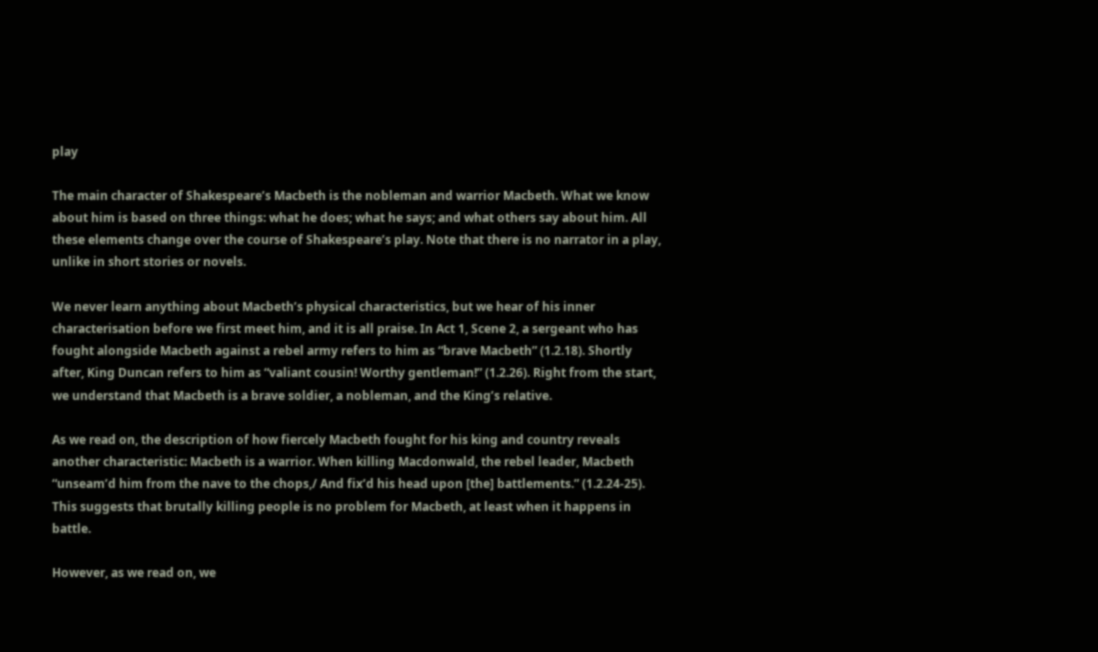play

The main character of Shakespeare’s Macbeth is the nobleman and warrior Macbeth. What we know about him is based on three things: what he does; what he says; and what others say about him. All these elements change over the course of Shakespeare’s play. Note that there is no narrator in a play, unlike in short stories or novels.

We never learn anything about Macbeth’s physical characteristics, but we hear of his inner characterisation before we first meet him, and it is all praise. In Act 1, Scene 2, a sergeant who has fought alongside Macbeth against a rebel army refers to him as “brave Macbeth” (1.2.18). Shortly after, King Duncan refers to him as “valiant cousin! Worthy gentleman!” (1.2.26). Right from the start, we understand that Macbeth is a brave soldier, a nobleman, and the King’s relative.

As we read on, the description of how fiercely Macbeth fought for his king and country reveals another characteristic: Macbeth is a warrior. When killing Macdonwald, the rebel leader, Macbeth “unseam’d him from the nave to the chops,/ And fix’d his head upon [the] battlements.” (1.2.24-25). This suggests that brutally killing people is no problem for Macbeth, at least when it happens in battle.

However, as we read on, we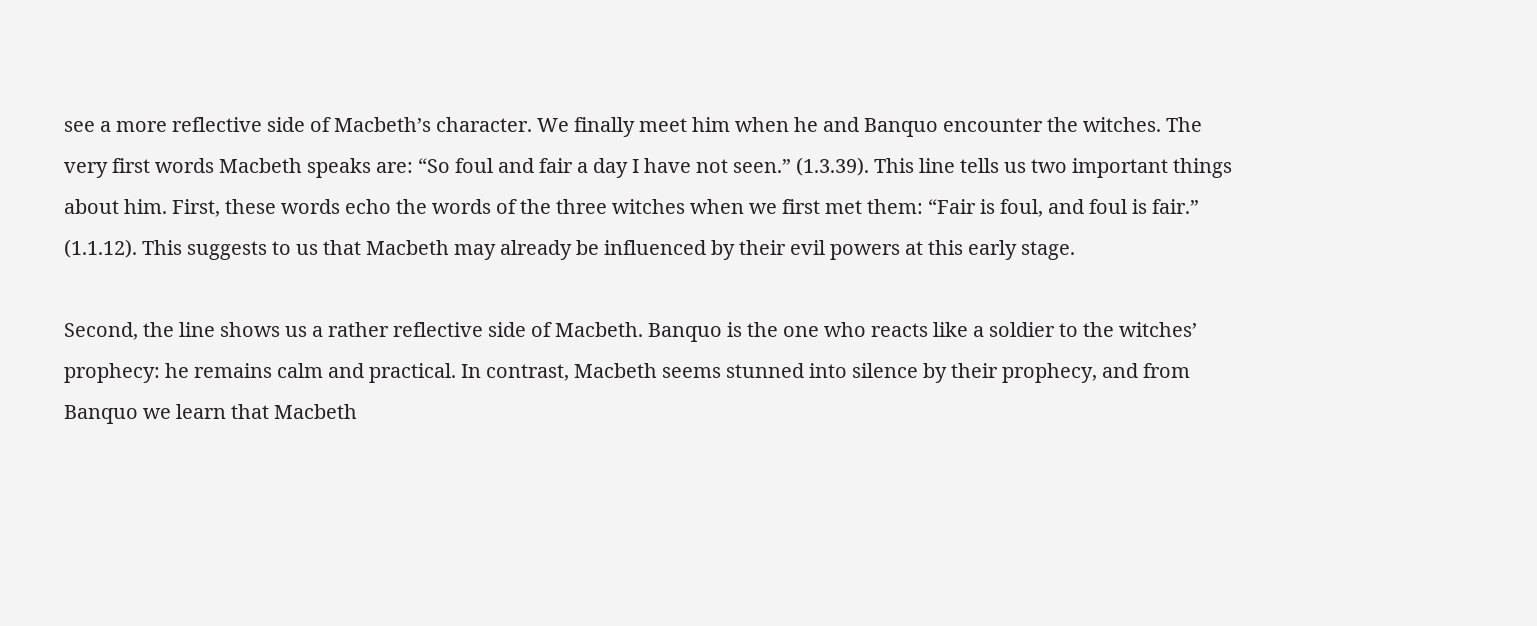see a more reflective side of Macbeth’s character. We finally meet him when he and Banquo encounter the witches. The very first words Macbeth speaks are: “So foul and fair a day I have not seen.” (1.3.39). This line tells us two important things about him. First, these words echo the words of the three witches when we first met them: “Fair is foul, and foul is fair.” (1.1.12). This suggests to us that Macbeth may already be influenced by their evil powers at this early stage.

Second, the line shows us a rather reflective side of Macbeth. Banquo is the one who reacts like a soldier to the witches’ prophecy: he remains calm and practical. In contrast, Macbeth seems stunned into silence by their prophecy, and from Banquo we learn that Macbeth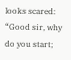looks scared: “Good sir, why do you start;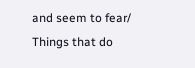and seem to fear/ Things that do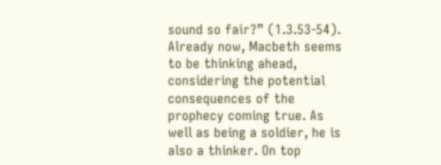sound so fair?” (1.3.53-54). Already now, Macbeth seems to be thinking ahead, considering the potential consequences of the prophecy coming true. As well as being a soldier, he is also a thinker. On top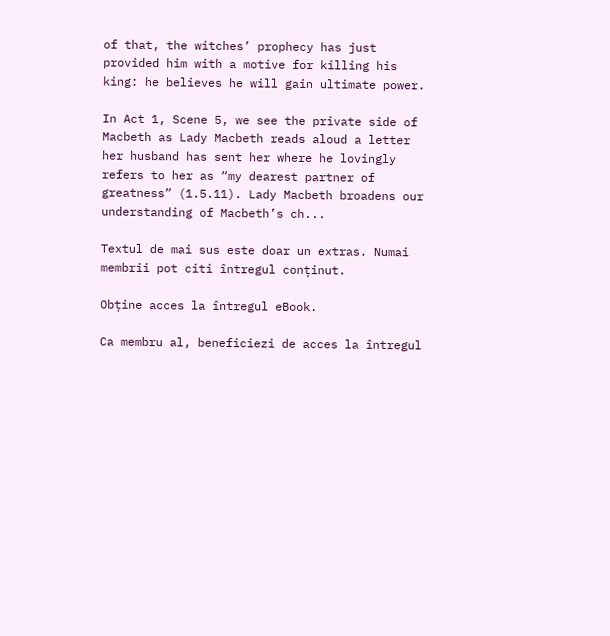of that, the witches’ prophecy has just provided him with a motive for killing his king: he believes he will gain ultimate power.

In Act 1, Scene 5, we see the private side of Macbeth as Lady Macbeth reads aloud a letter her husband has sent her where he lovingly refers to her as “my dearest partner of greatness” (1.5.11). Lady Macbeth broadens our understanding of Macbeth’s ch...

Textul de mai sus este doar un extras. Numai membrii pot citi întregul conținut.

Obține acces la întregul eBook.

Ca membru al, beneficiezi de acces la întregul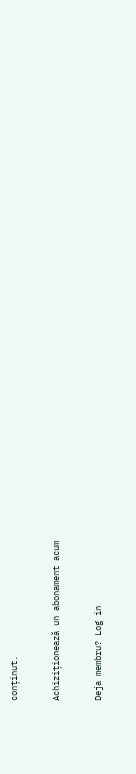conținut.

Achiziționează un abonament acum

Deja membru? Log in